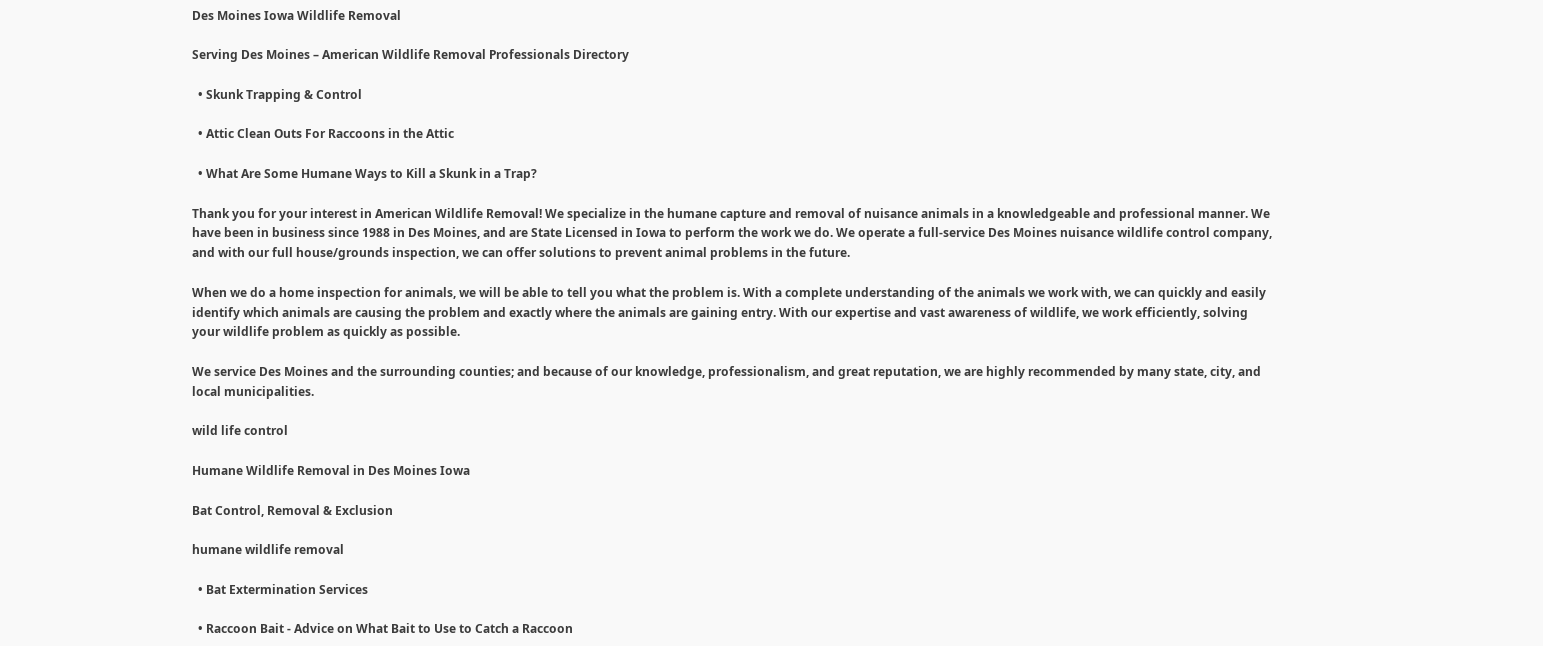Des Moines Iowa Wildlife Removal

Serving Des Moines – American Wildlife Removal Professionals Directory

  • Skunk Trapping & Control

  • Attic Clean Outs For Raccoons in the Attic

  • What Are Some Humane Ways to Kill a Skunk in a Trap?

Thank you for your interest in American Wildlife Removal! We specialize in the humane capture and removal of nuisance animals in a knowledgeable and professional manner. We have been in business since 1988 in Des Moines, and are State Licensed in Iowa to perform the work we do. We operate a full-service Des Moines nuisance wildlife control company, and with our full house/grounds inspection, we can offer solutions to prevent animal problems in the future.

When we do a home inspection for animals, we will be able to tell you what the problem is. With a complete understanding of the animals we work with, we can quickly and easily identify which animals are causing the problem and exactly where the animals are gaining entry. With our expertise and vast awareness of wildlife, we work efficiently, solving your wildlife problem as quickly as possible.

We service Des Moines and the surrounding counties; and because of our knowledge, professionalism, and great reputation, we are highly recommended by many state, city, and local municipalities.

wild life control

Humane Wildlife Removal in Des Moines Iowa

Bat Control, Removal & Exclusion

humane wildlife removal

  • Bat Extermination Services

  • Raccoon Bait - Advice on What Bait to Use to Catch a Raccoon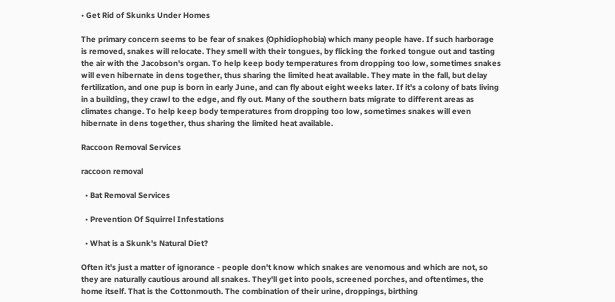• Get Rid of Skunks Under Homes

The primary concern seems to be fear of snakes (Ophidiophobia) which many people have. If such harborage is removed, snakes will relocate. They smell with their tongues, by flicking the forked tongue out and tasting the air with the Jacobson's organ. To help keep body temperatures from dropping too low, sometimes snakes will even hibernate in dens together, thus sharing the limited heat available. They mate in the fall, but delay fertilization, and one pup is born in early June, and can fly about eight weeks later. If it's a colony of bats living in a building, they crawl to the edge, and fly out. Many of the southern bats migrate to different areas as climates change. To help keep body temperatures from dropping too low, sometimes snakes will even hibernate in dens together, thus sharing the limited heat available.

Raccoon Removal Services

raccoon removal

  • Bat Removal Services

  • Prevention Of Squirrel Infestations

  • What is a Skunk's Natural Diet?

Often it's just a matter of ignorance - people don't know which snakes are venomous and which are not, so they are naturally cautious around all snakes. They'll get into pools, screened porches, and oftentimes, the home itself. That is the Cottonmouth. The combination of their urine, droppings, birthing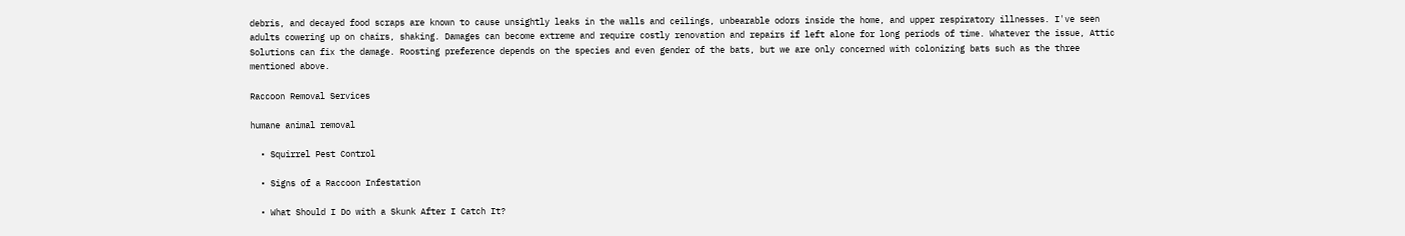debris, and decayed food scraps are known to cause unsightly leaks in the walls and ceilings, unbearable odors inside the home, and upper respiratory illnesses. I've seen adults cowering up on chairs, shaking. Damages can become extreme and require costly renovation and repairs if left alone for long periods of time. Whatever the issue, Attic Solutions can fix the damage. Roosting preference depends on the species and even gender of the bats, but we are only concerned with colonizing bats such as the three mentioned above.

Raccoon Removal Services

humane animal removal

  • Squirrel Pest Control

  • Signs of a Raccoon Infestation

  • What Should I Do with a Skunk After I Catch It?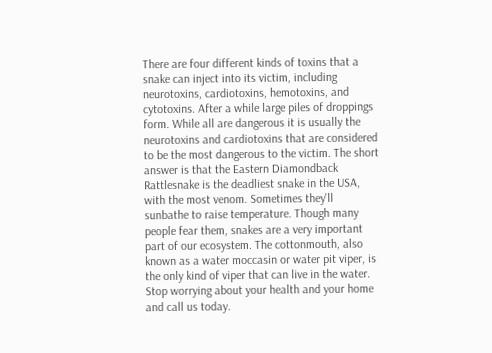There are four different kinds of toxins that a snake can inject into its victim, including neurotoxins, cardiotoxins, hemotoxins, and cytotoxins. After a while large piles of droppings form. While all are dangerous it is usually the neurotoxins and cardiotoxins that are considered to be the most dangerous to the victim. The short answer is that the Eastern Diamondback Rattlesnake is the deadliest snake in the USA, with the most venom. Sometimes they'll sunbathe to raise temperature. Though many people fear them, snakes are a very important part of our ecosystem. The cottonmouth, also known as a water moccasin or water pit viper, is the only kind of viper that can live in the water. Stop worrying about your health and your home and call us today.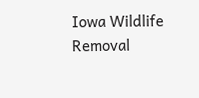Iowa Wildlife Removal